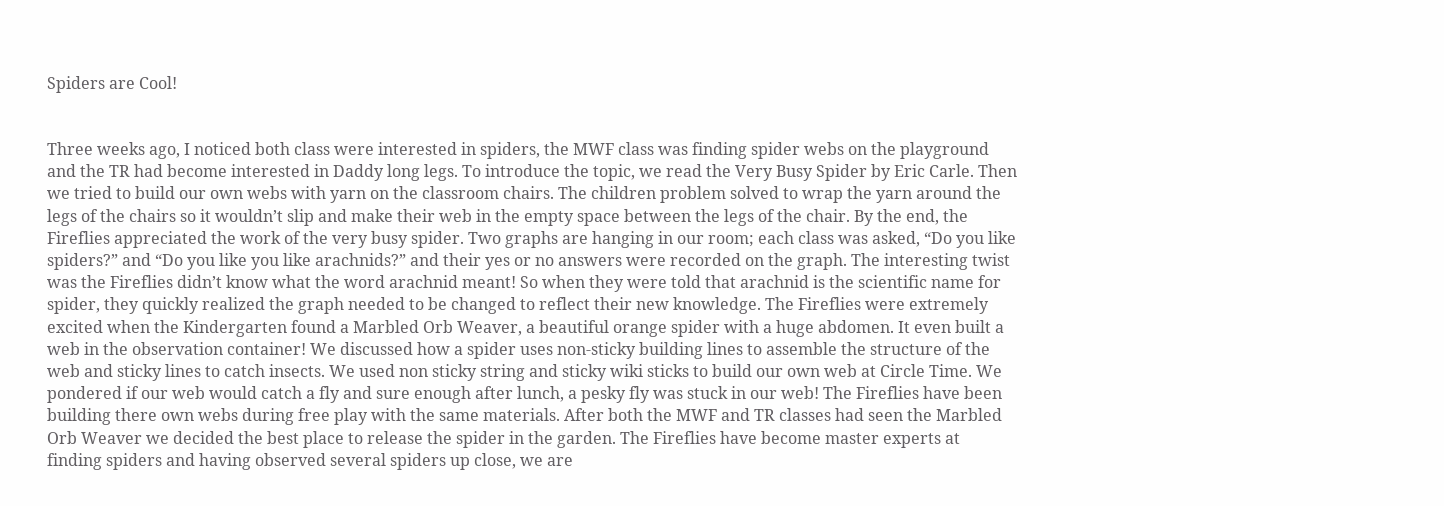Spiders are Cool!


Three weeks ago, I noticed both class were interested in spiders, the MWF class was finding spider webs on the playground and the TR had become interested in Daddy long legs. To introduce the topic, we read the Very Busy Spider by Eric Carle. Then we tried to build our own webs with yarn on the classroom chairs. The children problem solved to wrap the yarn around the legs of the chairs so it wouldn’t slip and make their web in the empty space between the legs of the chair. By the end, the Fireflies appreciated the work of the very busy spider. Two graphs are hanging in our room; each class was asked, “Do you like spiders?” and “Do you like you like arachnids?” and their yes or no answers were recorded on the graph. The interesting twist was the Fireflies didn’t know what the word arachnid meant! So when they were told that arachnid is the scientific name for spider, they quickly realized the graph needed to be changed to reflect their new knowledge. The Fireflies were extremely excited when the Kindergarten found a Marbled Orb Weaver, a beautiful orange spider with a huge abdomen. It even built a web in the observation container! We discussed how a spider uses non-sticky building lines to assemble the structure of the web and sticky lines to catch insects. We used non sticky string and sticky wiki sticks to build our own web at Circle Time. We pondered if our web would catch a fly and sure enough after lunch, a pesky fly was stuck in our web! The Fireflies have been building there own webs during free play with the same materials. After both the MWF and TR classes had seen the Marbled Orb Weaver we decided the best place to release the spider in the garden. The Fireflies have become master experts at finding spiders and having observed several spiders up close, we are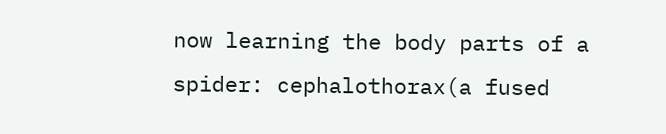now learning the body parts of a spider: cephalothorax(a fused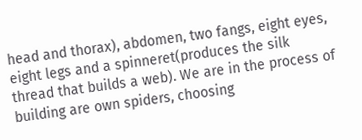head and thorax), abdomen, two fangs, eight eyes, eight legs and a spinneret(produces the silk thread that builds a web). We are in the process of building are own spiders, choosing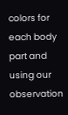colors for each body part and using our observation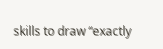skills to draw “exactly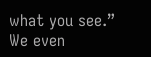what you see.” We even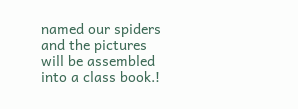named our spiders and the pictures will be assembled into a class book.!